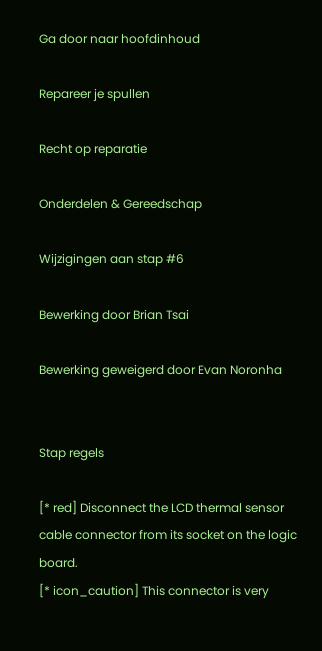Ga door naar hoofdinhoud

Repareer je spullen

Recht op reparatie

Onderdelen & Gereedschap

Wijzigingen aan stap #6

Bewerking door Brian Tsai

Bewerking geweigerd door Evan Noronha


Stap regels

[* red] Disconnect the LCD thermal sensor cable connector from its socket on the logic board.
[* icon_caution] This connector is very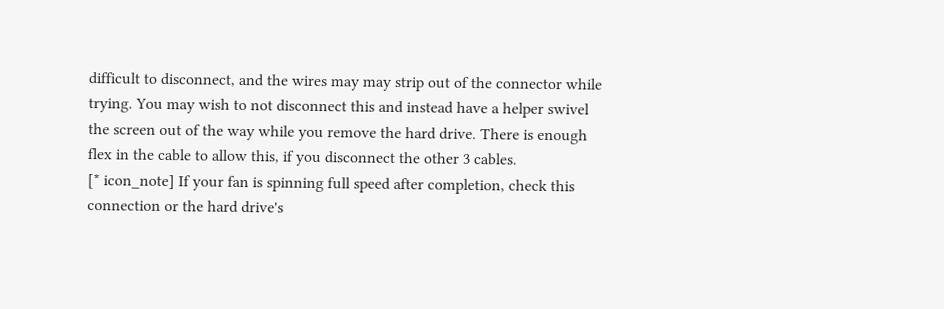difficult to disconnect, and the wires may may strip out of the connector while trying. You may wish to not disconnect this and instead have a helper swivel the screen out of the way while you remove the hard drive. There is enough flex in the cable to allow this, if you disconnect the other 3 cables.
[* icon_note] If your fan is spinning full speed after completion, check this connection or the hard drive's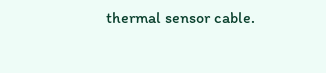thermal sensor cable.